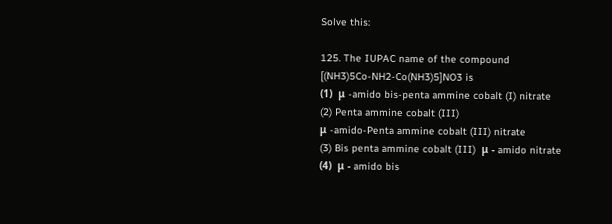Solve this:

125. The IUPAC name of the compound
[(NH3)5Co-NH2-Co(NH3)5]NO3 is
(1)  μ -amido bis-penta ammine cobalt (I) nitrate
(2) Penta ammine cobalt (III)
μ -amido-Penta ammine cobalt (III) nitrate
(3) Bis penta ammine cobalt (III)  μ - amido nitrate
(4)  μ - amido bis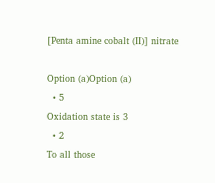[Penta amine cobalt (II)] nitrate

Option (a)Option (a)
  • 5
Oxidation state is 3
  • 2
To all those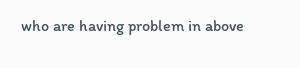who are having problem in above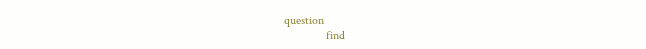question
              find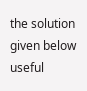the solution given below useful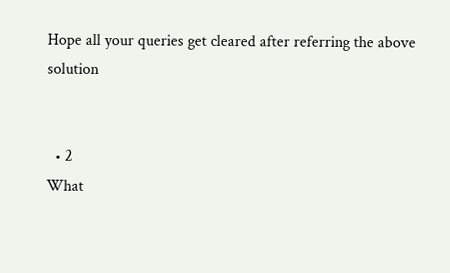Hope all your queries get cleared after referring the above solution


  • 2
What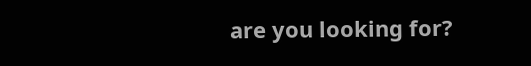are you looking for?